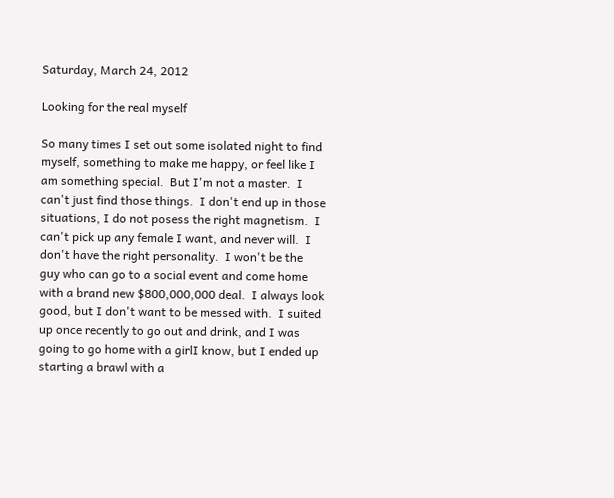Saturday, March 24, 2012

Looking for the real myself

So many times I set out some isolated night to find myself, something to make me happy, or feel like I am something special.  But I'm not a master.  I can't just find those things.  I don't end up in those situations, I do not posess the right magnetism.  I can't pick up any female I want, and never will.  I don't have the right personality.  I won't be the guy who can go to a social event and come home with a brand new $800,000,000 deal.  I always look good, but I don't want to be messed with.  I suited up once recently to go out and drink, and I was going to go home with a girlI know, but I ended up starting a brawl with a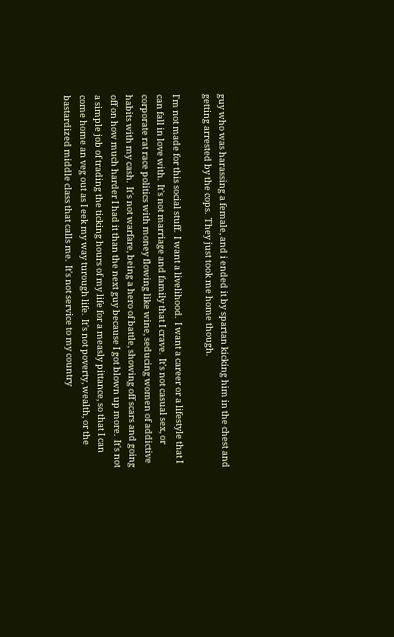guy who was harassing a female, and i ended it by spartan kicking him in the chest and getting arrested by the cops.  They just took me home though.

I'm not made for this social stuff.  I want a livelihood.  I want a career or a lifestyle that I can fall in love with.  It's not marriage and family that I crave.  It's not casual sex, or corporate rat race politics with money flowing like wine, seducing women of addictive habits with my cash.  It's not warfare, being a hero of battle, showing off scars and going off on how much harder I had it than the next guy because I got blown up more.  It's not a simple job of trading the ticking hours of my life for a measly pittance, so that I can come home an veg out as I eek my way turough life.  It's not poverty, wealth, or the bastardized middle class that calls me.  It's not service to my country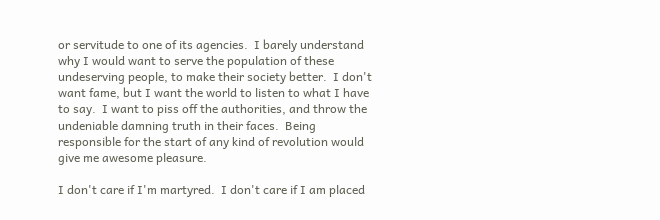or servitude to one of its agencies.  I barely understand why I would want to serve the population of these undeserving people, to make their society better.  I don't want fame, but I want the world to listen to what I have to say.  I want to piss off the authorities, and throw the undeniable damning truth in their faces.  Being responsible for the start of any kind of revolution would give me awesome pleasure.

I don't care if I'm martyred.  I don't care if I am placed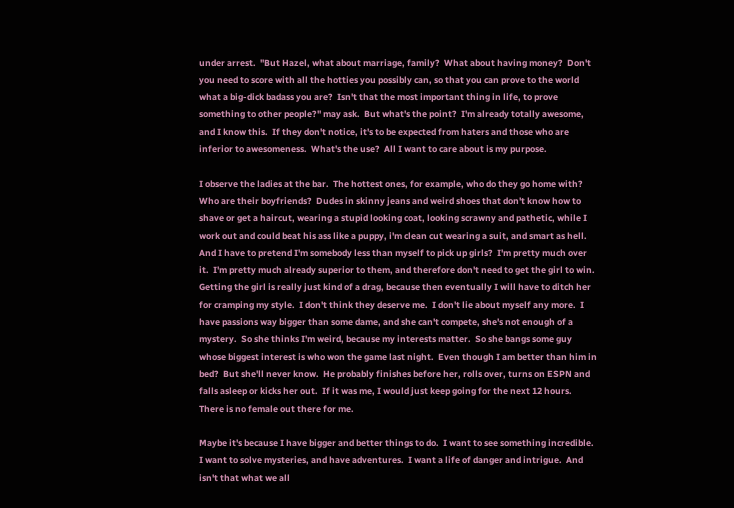under arrest.  "But Hazel, what about marriage, family?  What about having money?  Don't you need to score with all the hotties you possibly can, so that you can prove to the world what a big-dick badass you are?  Isn't that the most important thing in life, to prove something to other people?" may ask.  But what's the point?  I'm already totally awesome, and I know this.  If they don't notice, it's to be expected from haters and those who are inferior to awesomeness.  What's the use?  All I want to care about is my purpose.

I observe the ladies at the bar.  The hottest ones, for example, who do they go home with?  Who are their boyfriends?  Dudes in skinny jeans and weird shoes that don't know how to shave or get a haircut, wearing a stupid looking coat, looking scrawny and pathetic, while I work out and could beat his ass like a puppy, i'm clean cut wearing a suit, and smart as hell.  And I have to pretend I'm somebody less than myself to pick up girls?  I'm pretty much over it.  I'm pretty much already superior to them, and therefore don't need to get the girl to win.  Getting the girl is really just kind of a drag, because then eventually I will have to ditch her for cramping my style.  I don't think they deserve me.  I don't lie about myself any more.  I have passions way bigger than some dame, and she can't compete, she's not enough of a mystery.  So she thinks I'm weird, because my interests matter.  So she bangs some guy whose biggest interest is who won the game last night.  Even though I am better than him in bed?  But she'll never know.  He probably finishes before her, rolls over, turns on ESPN and falls asleep or kicks her out.  If it was me, I would just keep going for the next 12 hours.  There is no female out there for me.

Maybe it's because I have bigger and better things to do.  I want to see something incredible.  I want to solve mysteries, and have adventures.  I want a life of danger and intrigue.  And isn't that what we all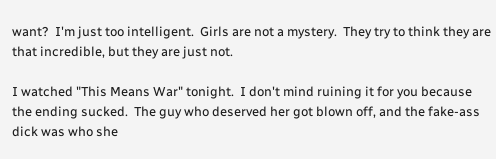want?  I'm just too intelligent.  Girls are not a mystery.  They try to think they are that incredible, but they are just not.

I watched "This Means War" tonight.  I don't mind ruining it for you because the ending sucked.  The guy who deserved her got blown off, and the fake-ass dick was who she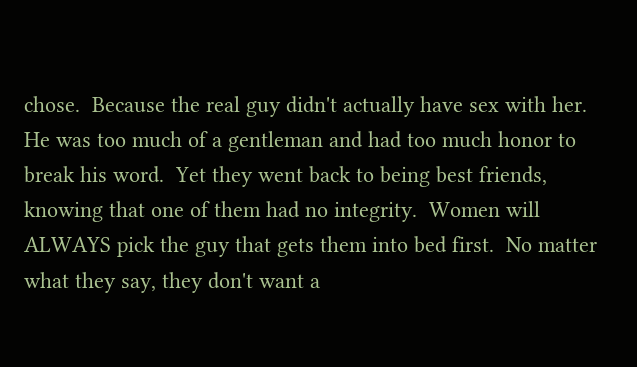chose.  Because the real guy didn't actually have sex with her.  He was too much of a gentleman and had too much honor to break his word.  Yet they went back to being best friends, knowing that one of them had no integrity.  Women will ALWAYS pick the guy that gets them into bed first.  No matter what they say, they don't want a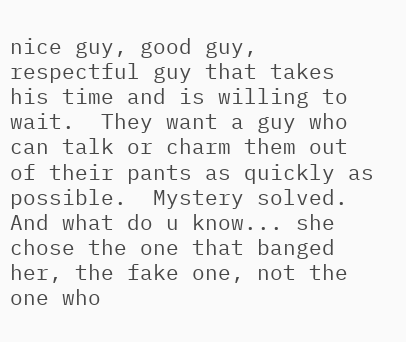nice guy, good guy, respectful guy that takes his time and is willing to wait.  They want a guy who can talk or charm them out of their pants as quickly as possible.  Mystery solved.  And what do u know... she chose the one that banged her, the fake one, not the one who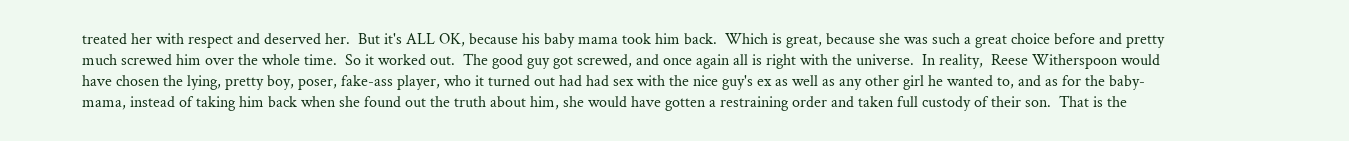treated her with respect and deserved her.  But it's ALL OK, because his baby mama took him back.  Which is great, because she was such a great choice before and pretty much screwed him over the whole time.  So it worked out.  The good guy got screwed, and once again all is right with the universe.  In reality,  Reese Witherspoon would have chosen the lying, pretty boy, poser, fake-ass player, who it turned out had had sex with the nice guy's ex as well as any other girl he wanted to, and as for the baby-mama, instead of taking him back when she found out the truth about him, she would have gotten a restraining order and taken full custody of their son.  That is the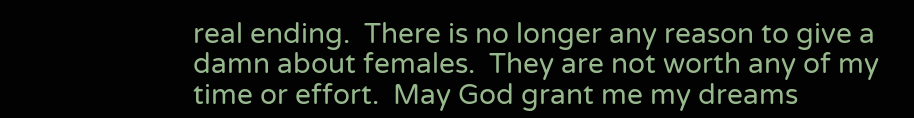real ending.  There is no longer any reason to give a damn about females.  They are not worth any of my time or effort.  May God grant me my dreams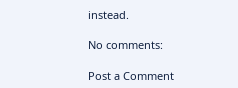instead.

No comments:

Post a Comment